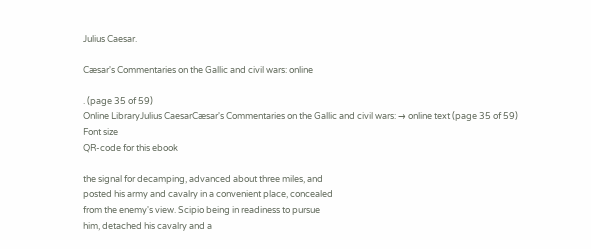Julius Caesar.

Cæsar's Commentaries on the Gallic and civil wars: online

. (page 35 of 59)
Online LibraryJulius CaesarCæsar's Commentaries on the Gallic and civil wars: → online text (page 35 of 59)
Font size
QR-code for this ebook

the signal for decamping, advanced about three miles, and
posted his army and cavalry in a convenient place, concealed
from the enemy's view. Scipio being in readiness to pursue
him, detached his cavalry and a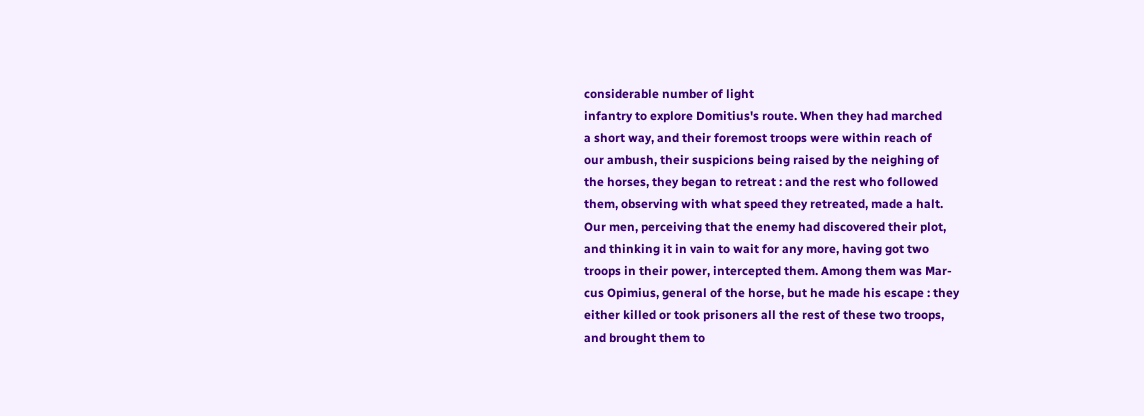considerable number of light
infantry to explore Domitius's route. When they had marched
a short way, and their foremost troops were within reach of
our ambush, their suspicions being raised by the neighing of
the horses, they began to retreat : and the rest who followed
them, observing with what speed they retreated, made a halt.
Our men, perceiving that the enemy had discovered their plot,
and thinking it in vain to wait for any more, having got two
troops in their power, intercepted them. Among them was Mar-
cus Opimius, general of the horse, but he made his escape : they
either killed or took prisoners all the rest of these two troops,
and brought them to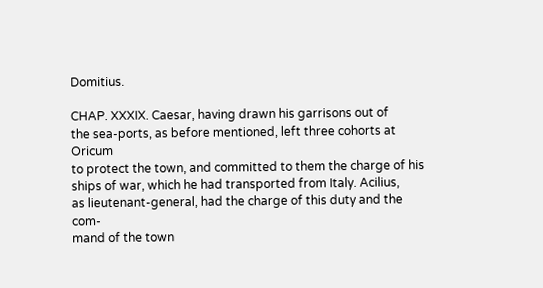Domitius.

CHAP. XXXIX. Caesar, having drawn his garrisons out of
the sea-ports, as before mentioned, left three cohorts at Oricum
to protect the town, and committed to them the charge of his
ships of war, which he had transported from Italy. Acilius,
as lieutenant-general, had the charge of this duty and the com-
mand of the town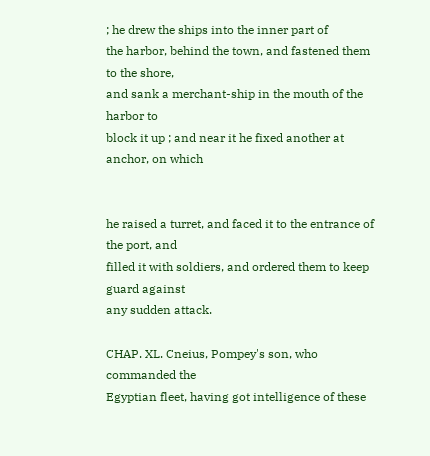; he drew the ships into the inner part of
the harbor, behind the town, and fastened them to the shore,
and sank a merchant-ship in the mouth of the harbor to
block it up ; and near it he fixed another at anchor, on which


he raised a turret, and faced it to the entrance of the port, and
filled it with soldiers, and ordered them to keep guard against
any sudden attack.

CHAP. XL. Cneius, Pompey's son, who commanded the
Egyptian fleet, having got intelligence of these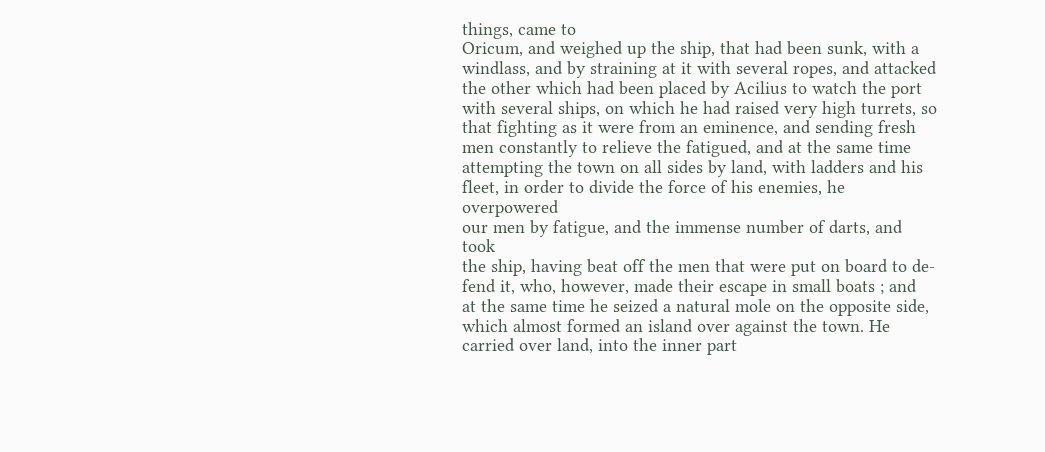things, came to
Oricum, and weighed up the ship, that had been sunk, with a
windlass, and by straining at it with several ropes, and attacked
the other which had been placed by Acilius to watch the port
with several ships, on which he had raised very high turrets, so
that fighting as it were from an eminence, and sending fresh
men constantly to relieve the fatigued, and at the same time
attempting the town on all sides by land, with ladders and his
fleet, in order to divide the force of his enemies, he overpowered
our men by fatigue, and the immense number of darts, and took
the ship, having beat off the men that were put on board to de-
fend it, who, however, made their escape in small boats ; and
at the same time he seized a natural mole on the opposite side,
which almost formed an island over against the town. He
carried over land, into the inner part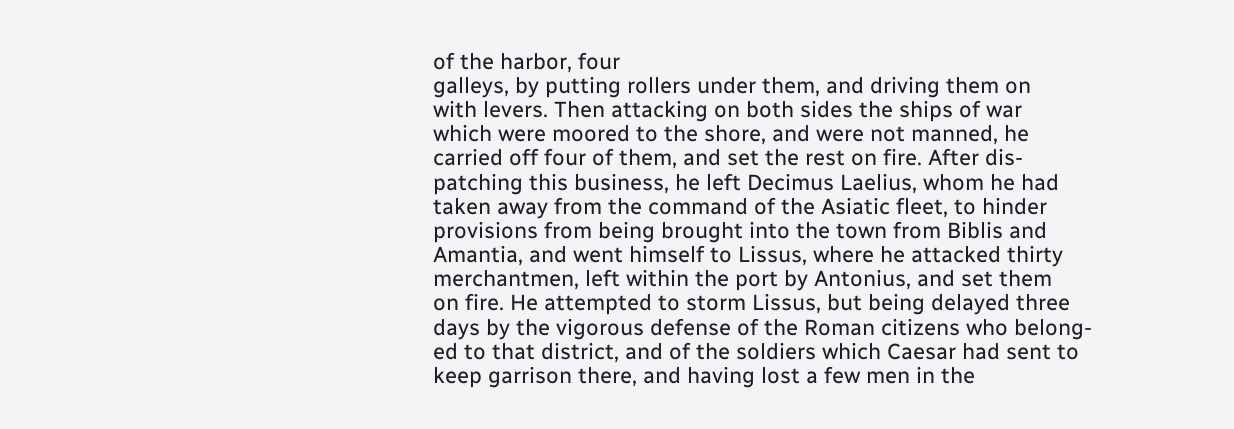of the harbor, four
galleys, by putting rollers under them, and driving them on
with levers. Then attacking on both sides the ships of war
which were moored to the shore, and were not manned, he
carried off four of them, and set the rest on fire. After dis-
patching this business, he left Decimus Laelius, whom he had
taken away from the command of the Asiatic fleet, to hinder
provisions from being brought into the town from Biblis and
Amantia, and went himself to Lissus, where he attacked thirty
merchantmen, left within the port by Antonius, and set them
on fire. He attempted to storm Lissus, but being delayed three
days by the vigorous defense of the Roman citizens who belong-
ed to that district, and of the soldiers which Caesar had sent to
keep garrison there, and having lost a few men in the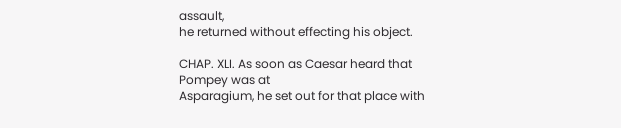assault,
he returned without effecting his object.

CHAP. XLI. As soon as Caesar heard that Pompey was at
Asparagium, he set out for that place with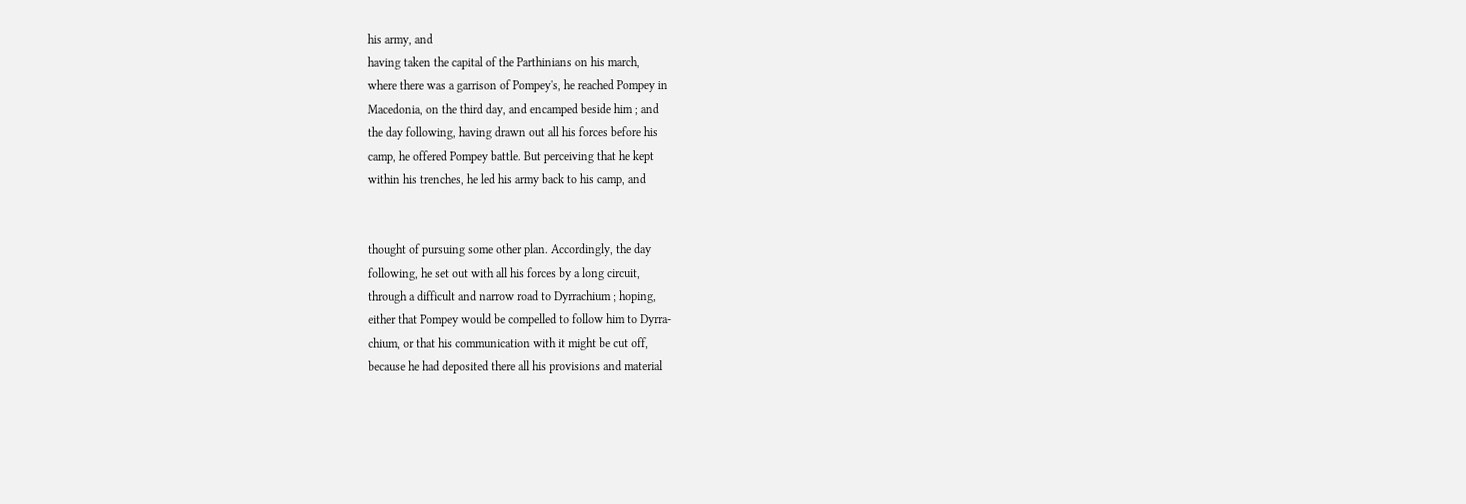his army, and
having taken the capital of the Parthinians on his march,
where there was a garrison of Pompey's, he reached Pompey in
Macedonia, on the third day, and encamped beside him ; and
the day following, having drawn out all his forces before his
camp, he offered Pompey battle. But perceiving that he kept
within his trenches, he led his army back to his camp, and


thought of pursuing some other plan. Accordingly, the day
following, he set out with all his forces by a long circuit,
through a difficult and narrow road to Dyrrachium ; hoping,
either that Pompey would be compelled to follow him to Dyrra-
chium, or that his communication with it might be cut off,
because he had deposited there all his provisions and material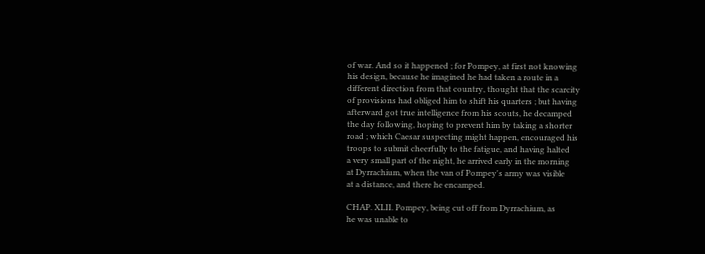of war. And so it happened ; for Pompey, at first not knowing
his design, because he imagined he had taken a route in a
different direction from that country, thought that the scarcity
of provisions had obliged him to shift his quarters ; but having
afterward got true intelligence from his scouts, he decamped
the day following, hoping to prevent him by taking a shorter
road ; which Caesar suspecting might happen, encouraged his
troops to submit cheerfully to the fatigue, and having halted
a very small part of the night, he arrived early in the morning
at Dyrrachium, when the van of Pompey's army was visible
at a distance, and there he encamped.

CHAP. XLII. Pompey, being cut off from Dyrrachium, as
he was unable to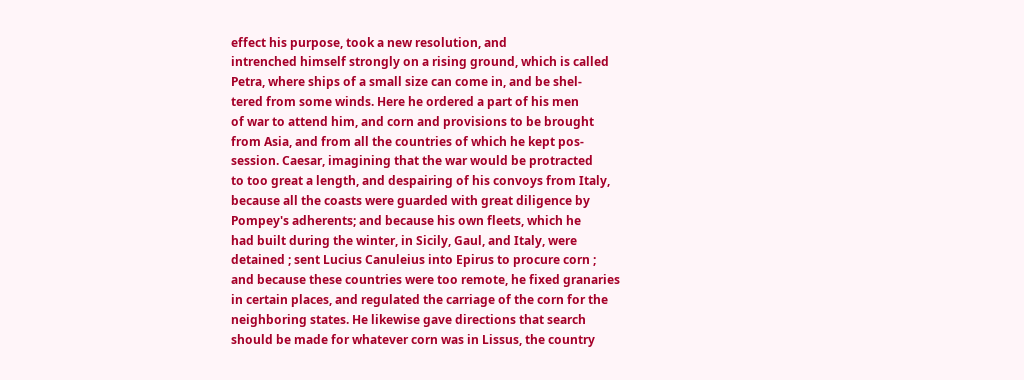effect his purpose, took a new resolution, and
intrenched himself strongly on a rising ground, which is called
Petra, where ships of a small size can come in, and be shel-
tered from some winds. Here he ordered a part of his men
of war to attend him, and corn and provisions to be brought
from Asia, and from all the countries of which he kept pos-
session. Caesar, imagining that the war would be protracted
to too great a length, and despairing of his convoys from Italy,
because all the coasts were guarded with great diligence by
Pompey's adherents; and because his own fleets, which he
had built during the winter, in Sicily, Gaul, and Italy, were
detained ; sent Lucius Canuleius into Epirus to procure corn ;
and because these countries were too remote, he fixed granaries
in certain places, and regulated the carriage of the corn for the
neighboring states. He likewise gave directions that search
should be made for whatever corn was in Lissus, the country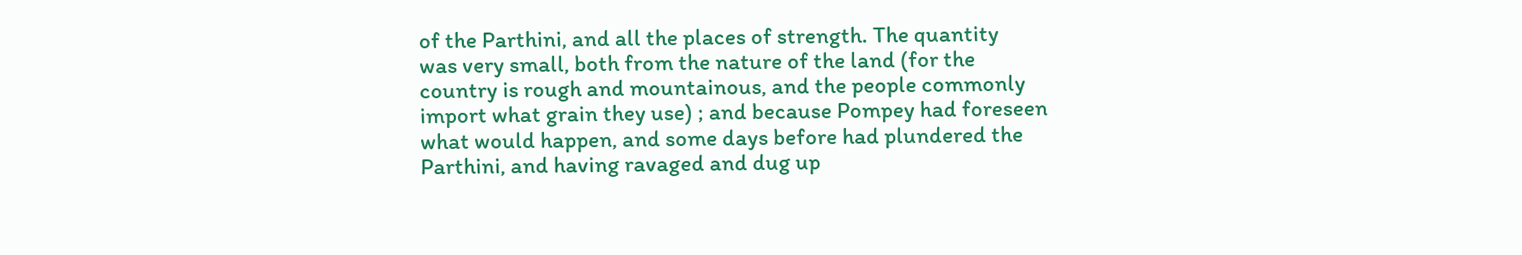of the Parthini, and all the places of strength. The quantity
was very small, both from the nature of the land (for the
country is rough and mountainous, and the people commonly
import what grain they use) ; and because Pompey had foreseen
what would happen, and some days before had plundered the
Parthini, and having ravaged and dug up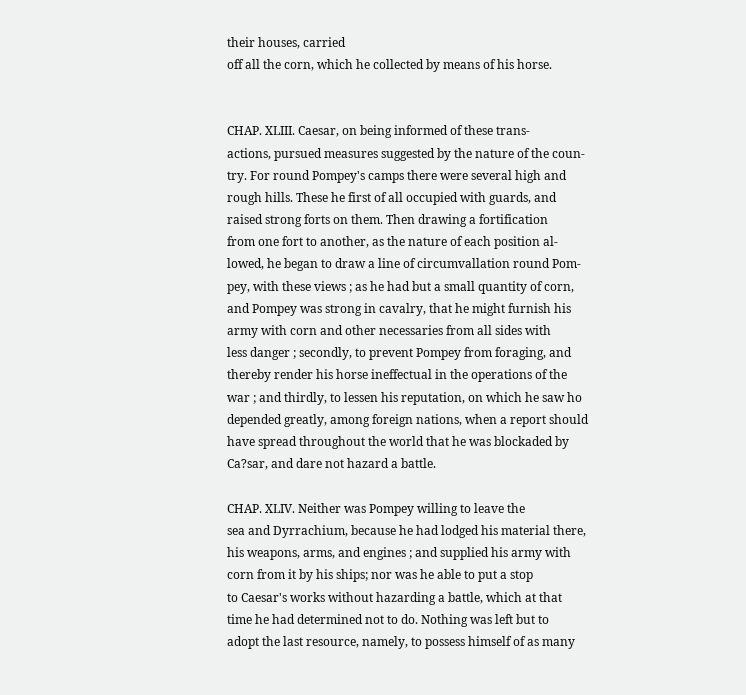their houses, carried
off all the corn, which he collected by means of his horse.


CHAP. XLIII. Caesar, on being informed of these trans-
actions, pursued measures suggested by the nature of the coun-
try. For round Pompey's camps there were several high and
rough hills. These he first of all occupied with guards, and
raised strong forts on them. Then drawing a fortification
from one fort to another, as the nature of each position al-
lowed, he began to draw a line of circumvallation round Pom-
pey, with these views ; as he had but a small quantity of corn,
and Pompey was strong in cavalry, that he might furnish his
army with corn and other necessaries from all sides with
less danger ; secondly, to prevent Pompey from foraging, and
thereby render his horse ineffectual in the operations of the
war ; and thirdly, to lessen his reputation, on which he saw ho
depended greatly, among foreign nations, when a report should
have spread throughout the world that he was blockaded by
Ca?sar, and dare not hazard a battle.

CHAP. XLIV. Neither was Pompey willing to leave the
sea and Dyrrachium, because he had lodged his material there,
his weapons, arms, and engines ; and supplied his army with
corn from it by his ships; nor was he able to put a stop
to Caesar's works without hazarding a battle, which at that
time he had determined not to do. Nothing was left but to
adopt the last resource, namely, to possess himself of as many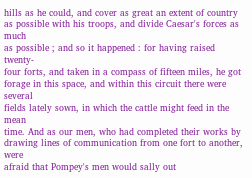hills as he could, and cover as great an extent of country
as possible with his troops, and divide Caesar's forces as much
as possible ; and so it happened : for having raised twenty-
four forts, and taken in a compass of fifteen miles, he got
forage in this space, and within this circuit there were several
fields lately sown, in which the cattle might feed in the mean
time. And as our men, who had completed their works by
drawing lines of communication from one fort to another, were
afraid that Pompey's men would sally out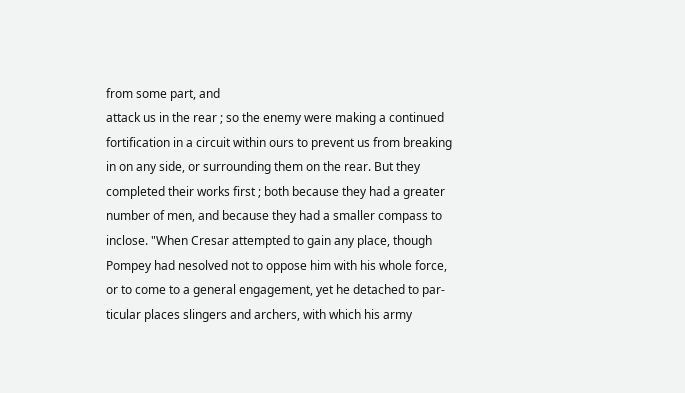from some part, and
attack us in the rear ; so the enemy were making a continued
fortification in a circuit within ours to prevent us from breaking
in on any side, or surrounding them on the rear. But they
completed their works first ; both because they had a greater
number of men, and because they had a smaller compass to
inclose. "When Cresar attempted to gain any place, though
Pompey had nesolved not to oppose him with his whole force,
or to come to a general engagement, yet he detached to par-
ticular places slingers and archers, with which his army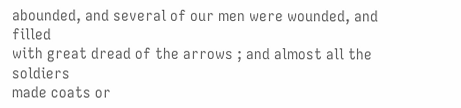abounded, and several of our men were wounded, and filled
with great dread of the arrows ; and almost all the soldiers
made coats or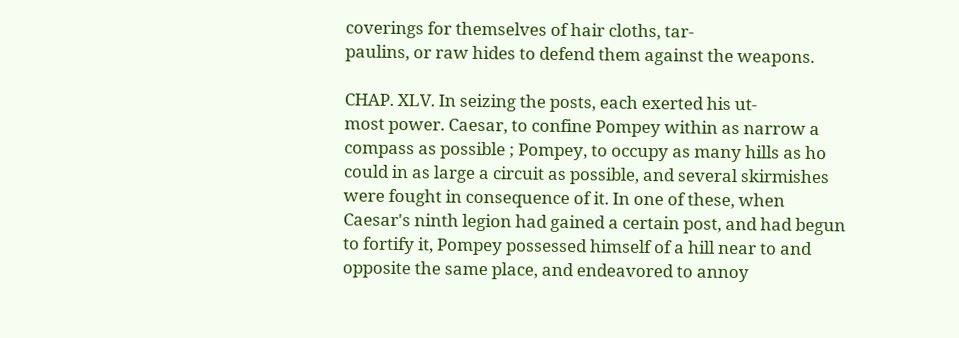coverings for themselves of hair cloths, tar-
paulins, or raw hides to defend them against the weapons.

CHAP. XLV. In seizing the posts, each exerted his ut-
most power. Caesar, to confine Pompey within as narrow a
compass as possible ; Pompey, to occupy as many hills as ho
could in as large a circuit as possible, and several skirmishes
were fought in consequence of it. In one of these, when
Caesar's ninth legion had gained a certain post, and had begun
to fortify it, Pompey possessed himself of a hill near to and
opposite the same place, and endeavored to annoy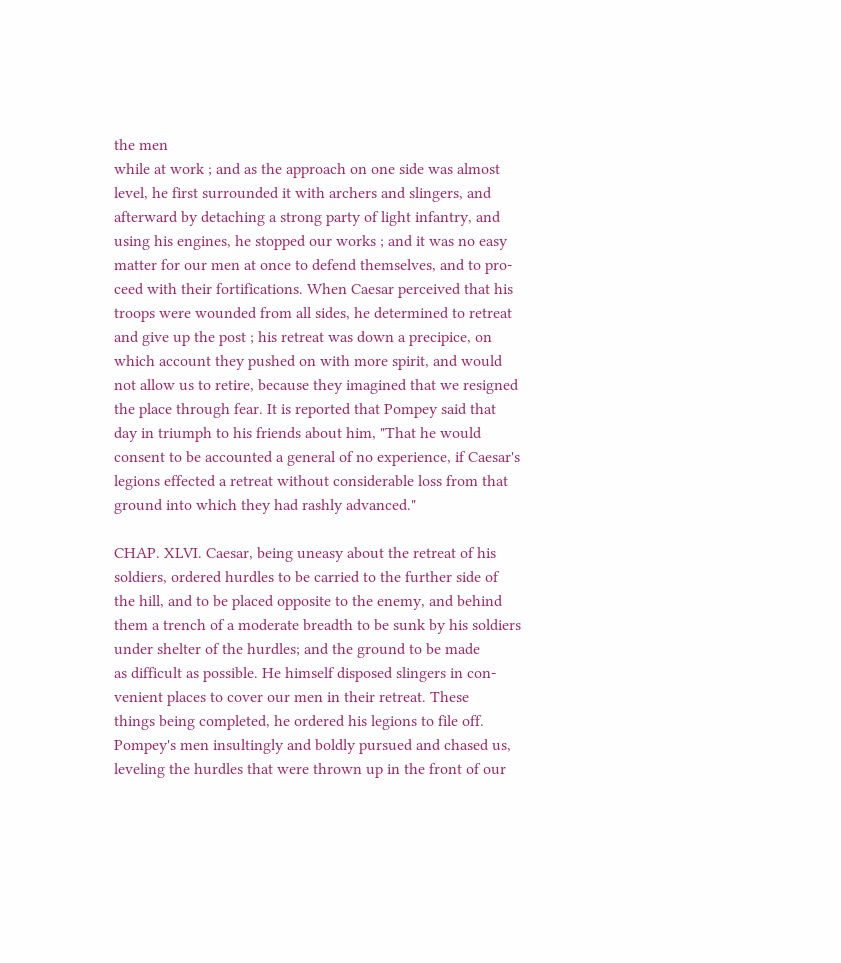the men
while at work ; and as the approach on one side was almost
level, he first surrounded it with archers and slingers, and
afterward by detaching a strong party of light infantry, and
using his engines, he stopped our works ; and it was no easy
matter for our men at once to defend themselves, and to pro-
ceed with their fortifications. When Caesar perceived that his
troops were wounded from all sides, he determined to retreat
and give up the post ; his retreat was down a precipice, on
which account they pushed on with more spirit, and would
not allow us to retire, because they imagined that we resigned
the place through fear. It is reported that Pompey said that
day in triumph to his friends about him, "That he would
consent to be accounted a general of no experience, if Caesar's
legions effected a retreat without considerable loss from that
ground into which they had rashly advanced."

CHAP. XLVI. Caesar, being uneasy about the retreat of his
soldiers, ordered hurdles to be carried to the further side of
the hill, and to be placed opposite to the enemy, and behind
them a trench of a moderate breadth to be sunk by his soldiers
under shelter of the hurdles; and the ground to be made
as difficult as possible. He himself disposed slingers in con-
venient places to cover our men in their retreat. These
things being completed, he ordered his legions to file off.
Pompey's men insultingly and boldly pursued and chased us,
leveling the hurdles that were thrown up in the front of our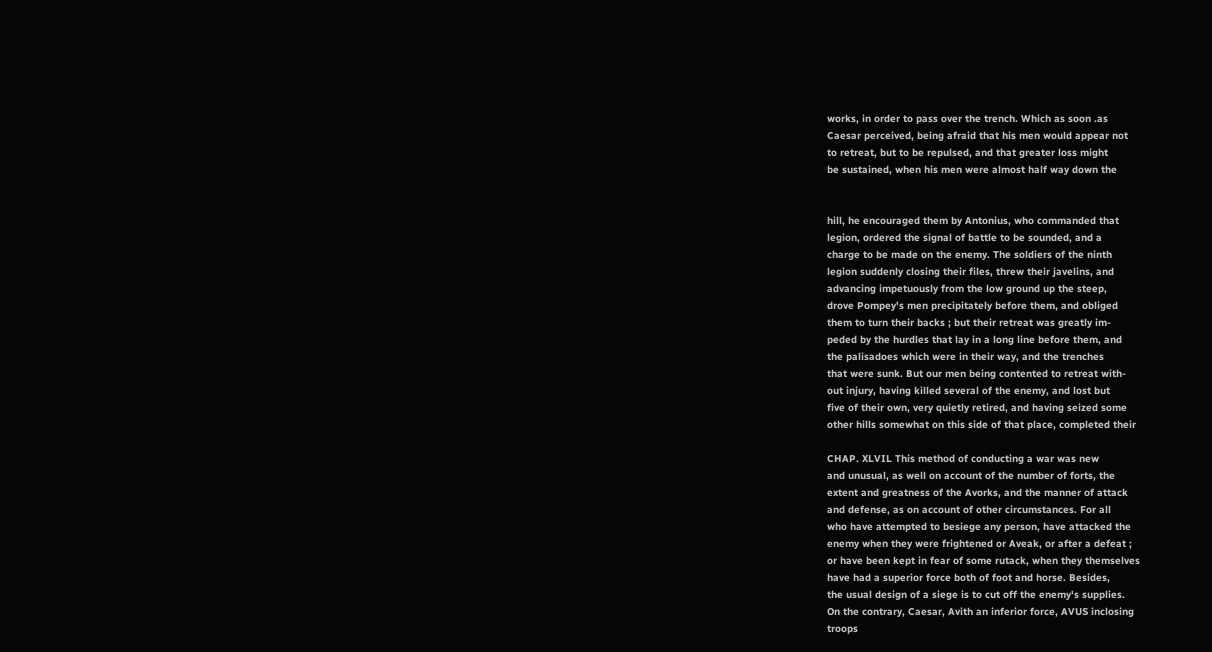works, in order to pass over the trench. Which as soon .as
Caesar perceived, being afraid that his men would appear not
to retreat, but to be repulsed, and that greater loss might
be sustained, when his men were almost half way down the


hill, he encouraged them by Antonius, who commanded that
legion, ordered the signal of battle to be sounded, and a
charge to be made on the enemy. The soldiers of the ninth
legion suddenly closing their files, threw their javelins, and
advancing impetuously from the low ground up the steep,
drove Pompey's men precipitately before them, and obliged
them to turn their backs ; but their retreat was greatly im-
peded by the hurdles that lay in a long line before them, and
the palisadoes which were in their way, and the trenches
that were sunk. But our men being contented to retreat with-
out injury, having killed several of the enemy, and lost but
five of their own, very quietly retired, and having seized some
other hills somewhat on this side of that place, completed their

CHAP. XLVIL This method of conducting a war was new
and unusual, as well on account of the number of forts, the
extent and greatness of the Avorks, and the manner of attack
and defense, as on account of other circumstances. For all
who have attempted to besiege any person, have attacked the
enemy when they were frightened or Aveak, or after a defeat ;
or have been kept in fear of some rutack, when they themselves
have had a superior force both of foot and horse. Besides,
the usual design of a siege is to cut off the enemy's supplies.
On the contrary, Caesar, Avith an inferior force, AVUS inclosing
troops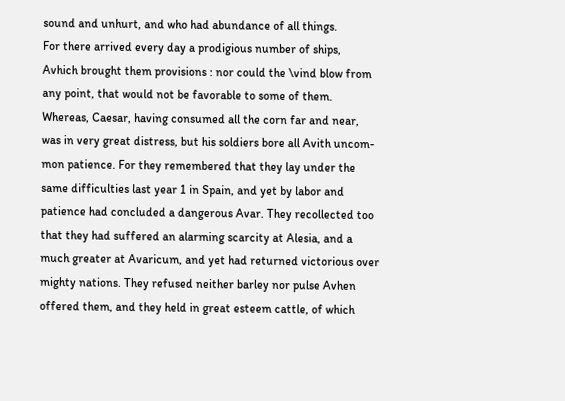sound and unhurt, and who had abundance of all things.
For there arrived every day a prodigious number of ships,
Avhich brought them provisions : nor could the \vind blow from
any point, that would not be favorable to some of them.
Whereas, Caesar, having consumed all the corn far and near,
was in very great distress, but his soldiers bore all Avith uncom-
mon patience. For they remembered that they lay under the
same difficulties last year 1 in Spain, and yet by labor and
patience had concluded a dangerous Avar. They recollected too
that they had suffered an alarming scarcity at Alesia, and a
much greater at Avaricum, and yet had returned victorious over
mighty nations. They refused neither barley nor pulse Avhen
offered them, and they held in great esteem cattle, of which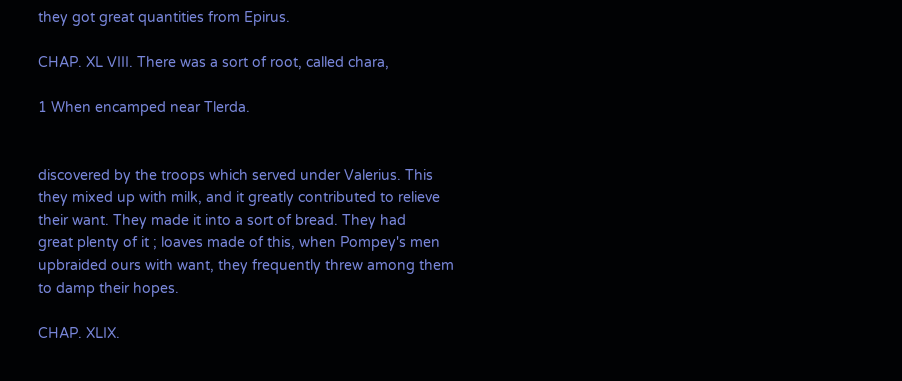they got great quantities from Epirus.

CHAP. XL VIII. There was a sort of root, called chara,

1 When encamped near Tlerda.


discovered by the troops which served under Valerius. This
they mixed up with milk, and it greatly contributed to relieve
their want. They made it into a sort of bread. They had
great plenty of it ; loaves made of this, when Pompey's men
upbraided ours with want, they frequently threw among them
to damp their hopes.

CHAP. XLIX.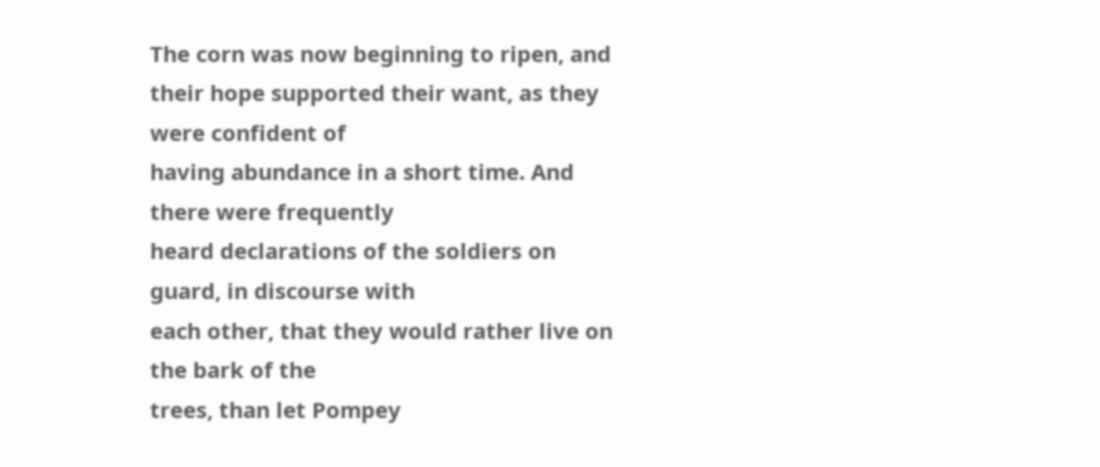The corn was now beginning to ripen, and
their hope supported their want, as they were confident of
having abundance in a short time. And there were frequently
heard declarations of the soldiers on guard, in discourse with
each other, that they would rather live on the bark of the
trees, than let Pompey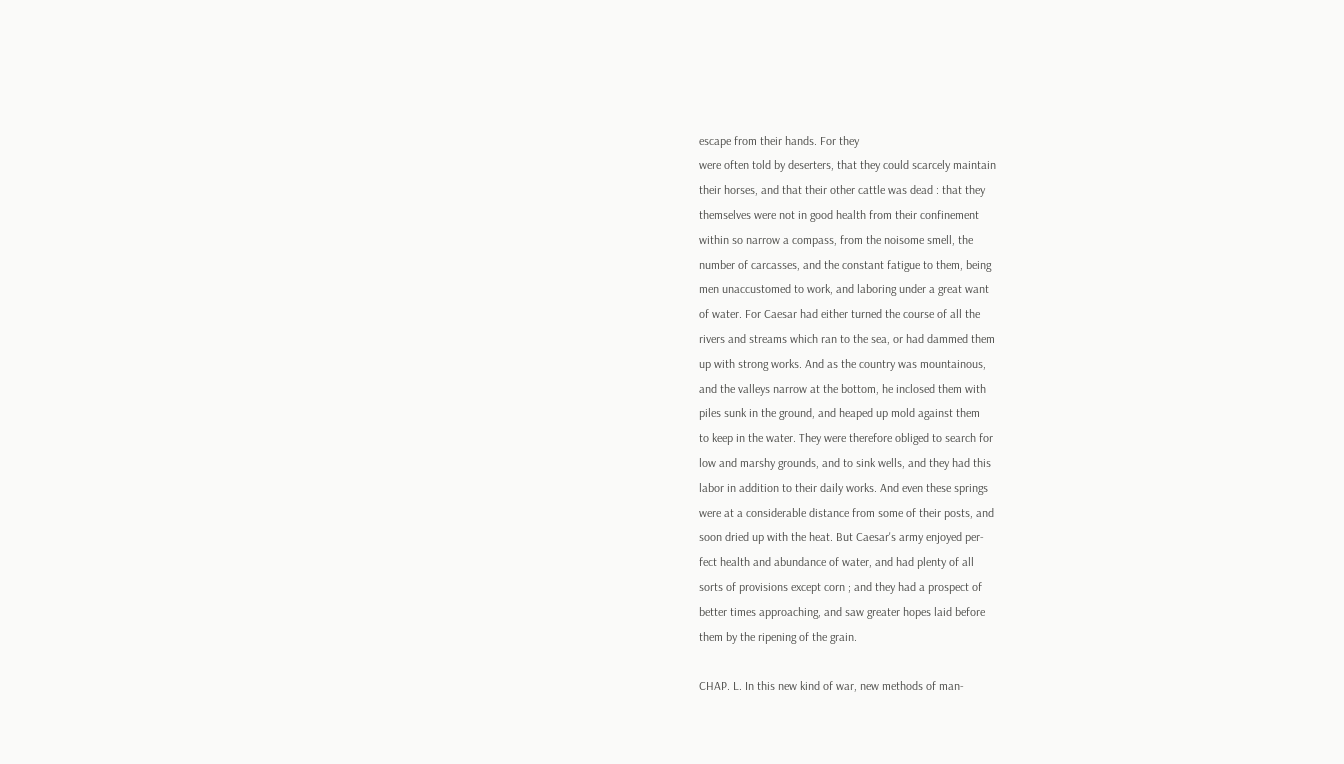escape from their hands. For they
were often told by deserters, that they could scarcely maintain
their horses, and that their other cattle was dead : that they
themselves were not in good health from their confinement
within so narrow a compass, from the noisome smell, the
number of carcasses, and the constant fatigue to them, being
men unaccustomed to work, and laboring under a great want
of water. For Caesar had either turned the course of all the
rivers and streams which ran to the sea, or had dammed them
up with strong works. And as the country was mountainous,
and the valleys narrow at the bottom, he inclosed them with
piles sunk in the ground, and heaped up mold against them
to keep in the water. They were therefore obliged to search for
low and marshy grounds, and to sink wells, and they had this
labor in addition to their daily works. And even these springs
were at a considerable distance from some of their posts, and
soon dried up with the heat. But Caesar's army enjoyed per-
fect health and abundance of water, and had plenty of all
sorts of provisions except corn ; and they had a prospect of
better times approaching, and saw greater hopes laid before
them by the ripening of the grain.

CHAP. L. In this new kind of war, new methods of man-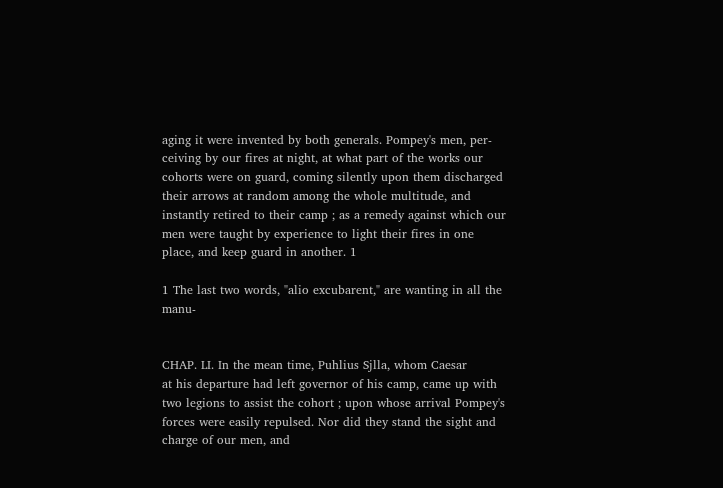aging it were invented by both generals. Pompey's men, per-
ceiving by our fires at night, at what part of the works our
cohorts were on guard, coming silently upon them discharged
their arrows at random among the whole multitude, and
instantly retired to their camp ; as a remedy against which our
men were taught by experience to light their fires in one
place, and keep guard in another. 1

1 The last two words, "alio excubarent," are wanting in all the manu-


CHAP. LI. In the mean time, Puhlius Sjlla, whom Caesar
at his departure had left governor of his camp, came up with
two legions to assist the cohort ; upon whose arrival Pompey's
forces were easily repulsed. Nor did they stand the sight and
charge of our men, and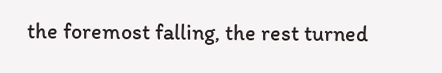the foremost falling, the rest turned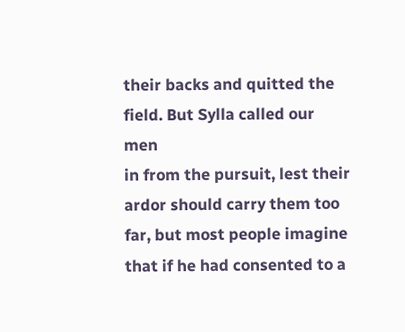their backs and quitted the field. But Sylla called our men
in from the pursuit, lest their ardor should carry them too
far, but most people imagine that if he had consented to a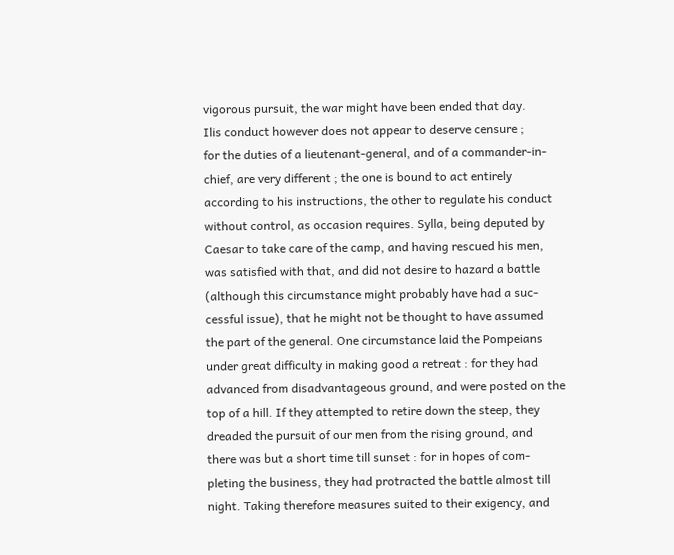vigorous pursuit, the war might have been ended that day.
Ilis conduct however does not appear to deserve censure ;
for the duties of a lieutenant-general, and of a commander-in-
chief, are very different ; the one is bound to act entirely
according to his instructions, the other to regulate his conduct
without control, as occasion requires. Sylla, being deputed by
Caesar to take care of the camp, and having rescued his men,
was satisfied with that, and did not desire to hazard a battle
(although this circumstance might probably have had a suc-
cessful issue), that he might not be thought to have assumed
the part of the general. One circumstance laid the Pompeians
under great difficulty in making good a retreat : for they had
advanced from disadvantageous ground, and were posted on the
top of a hill. If they attempted to retire down the steep, they
dreaded the pursuit of our men from the rising ground, and
there was but a short time till sunset : for in hopes of com-
pleting the business, they had protracted the battle almost till
night. Taking therefore measures suited to their exigency, and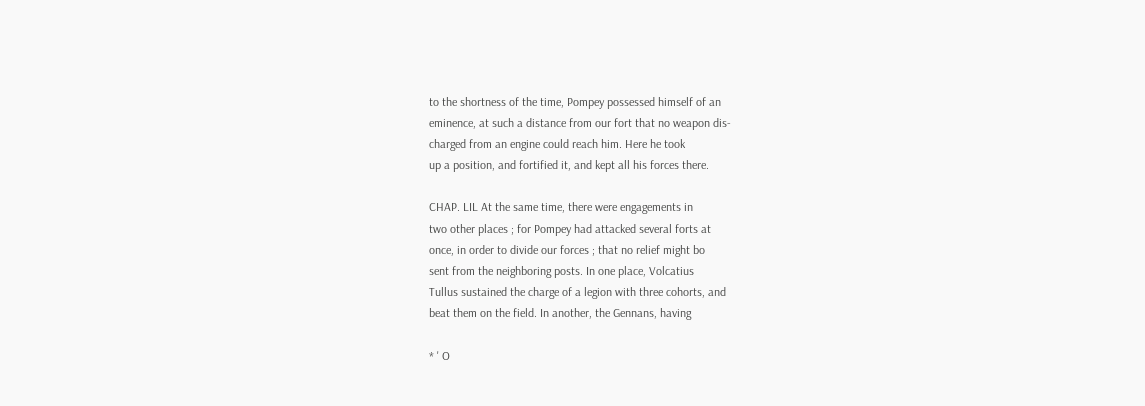to the shortness of the time, Pompey possessed himself of an
eminence, at such a distance from our fort that no weapon dis-
charged from an engine could reach him. Here he took
up a position, and fortified it, and kept all his forces there.

CHAP. LIL At the same time, there were engagements in
two other places ; for Pompey had attacked several forts at
once, in order to divide our forces ; that no relief might bo
sent from the neighboring posts. In one place, Volcatius
Tullus sustained the charge of a legion with three cohorts, and
beat them on the field. In another, the Gennans, having

* ' O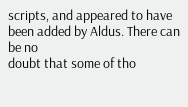scripts, and appeared to have been added by Aldus. There can be no
doubt that some of tho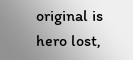original is hero lost,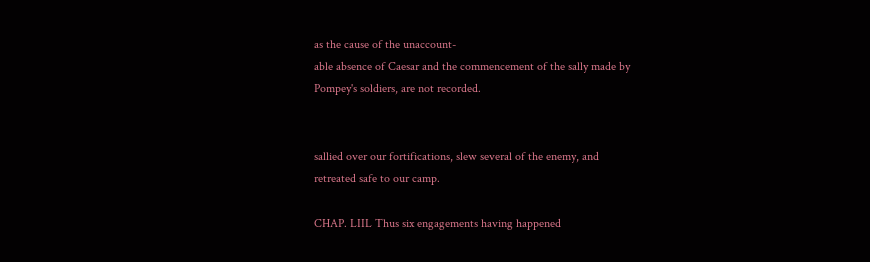as the cause of the unaccount-
able absence of Caesar and the commencement of the sally made by
Pompey's soldiers, are not recorded.


sallied over our fortifications, slew several of the enemy, and
retreated safe to our camp.

CHAP. LIIL Thus six engagements having happened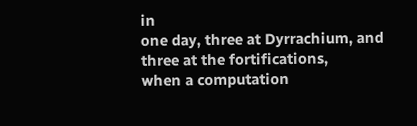in
one day, three at Dyrrachium, and three at the fortifications,
when a computation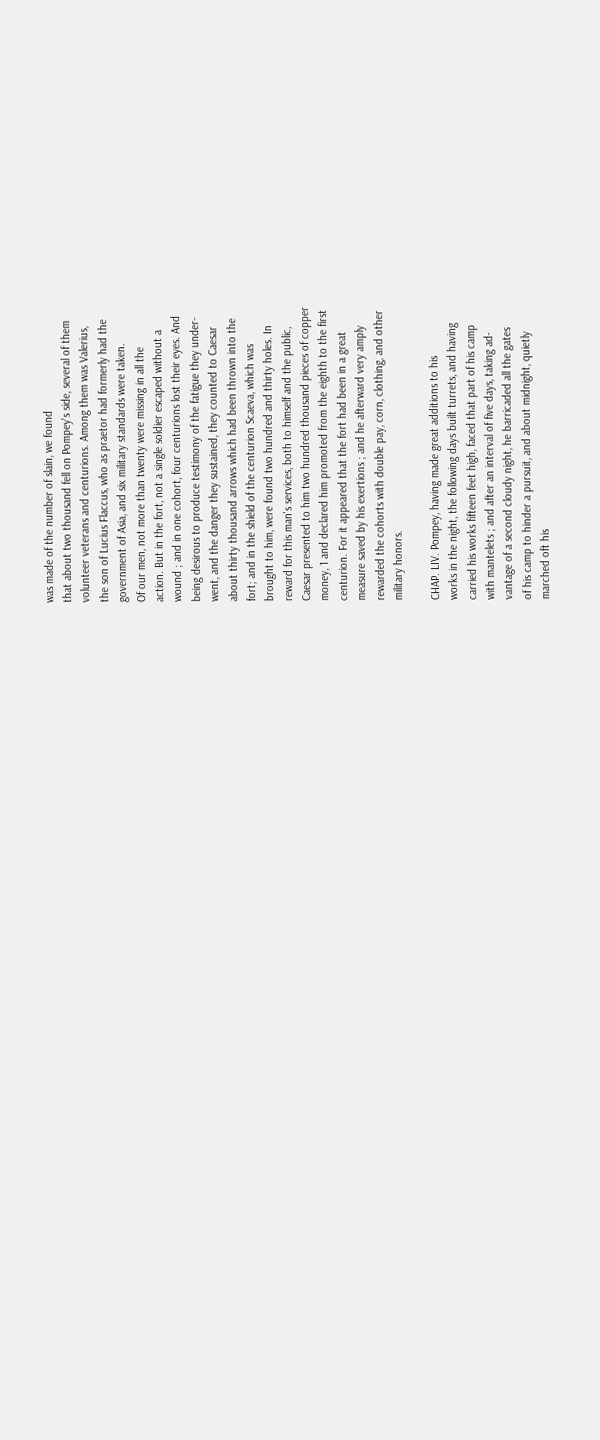was made of the number of slain, we found
that about two thousand fell on Pompey's side, several of them
volunteer veterans and centurions. Among them was Valerius,
the son of Lucius Flaccus, who as praetor had formerly had the
government of Asia, and six military standards were taken.
Of our men, not more than twenty were missing in all the
action. But in the fort, not a single soldier escaped without a
wound ; and in one cohort, four centurions lost their eyes. And
being desirous to produce testimony of the fatigue they under-
went, and the danger they sustained, they counted to Caesar
about thirty thousand arrows which had been thrown into the
fort; and in the shield of the centurion Scaeva, which was
brought to him, were found two hundred and thirty holes. In
reward for this man's services, both to himself and the public,
Caesar presented to him two hundred thousand pieces of copper
money, 1 and declared him promoted from the eighth to the first
centurion. For it appeared that the fort had been in a great
measure saved by his exertions ; and he afterward very amply
rewarded the cohorts with double pay, corn, clothing, and other
military honors.

CHAP. LIV. Pompey, having made great additions to his
works in the night, the following days built turrets, and having
carried his works fifteen feet high, faced that part of his camp
with mantelets ; and after an interval of five days, taking ad-
vantage of a second cloudy night, he barricaded all the gates
of his camp to hinder a pursuit, and about midnight, quietly
marched oft his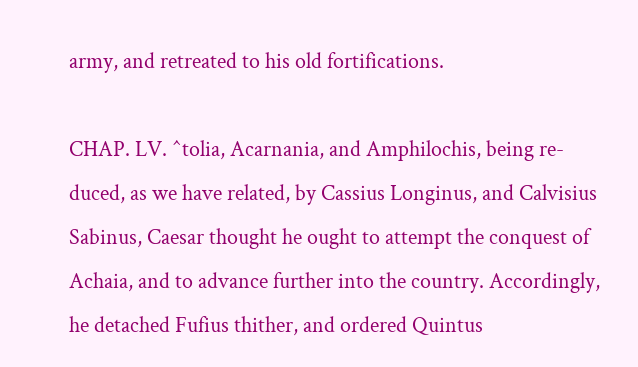army, and retreated to his old fortifications.

CHAP. LV. ^tolia, Acarnania, and Amphilochis, being re-
duced, as we have related, by Cassius Longinus, and Calvisius
Sabinus, Caesar thought he ought to attempt the conquest of
Achaia, and to advance further into the country. Accordingly,
he detached Fufius thither, and ordered Quintus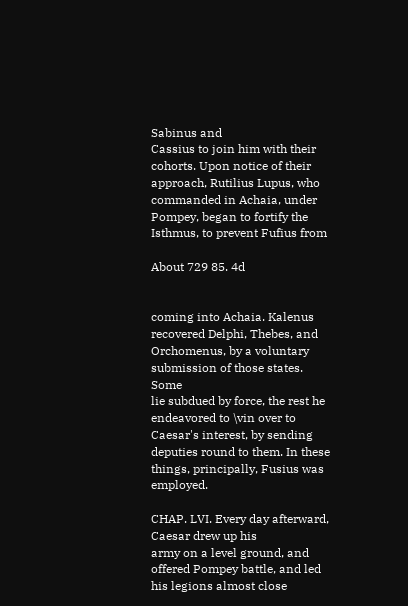Sabinus and
Cassius to join him with their cohorts. Upon notice of their
approach, Rutilius Lupus, who commanded in Achaia, under
Pompey, began to fortify the Isthmus, to prevent Fufius from

About 729 85. 4d


coming into Achaia. Kalenus recovered Delphi, Thebes, and
Orchomenus, by a voluntary submission of those states. Some
lie subdued by force, the rest he endeavored to \vin over to
Caesar's interest, by sending deputies round to them. In these
things, principally, Fusius was employed.

CHAP. LVI. Every day afterward, Caesar drew up his
army on a level ground, and offered Pompey battle, and led
his legions almost close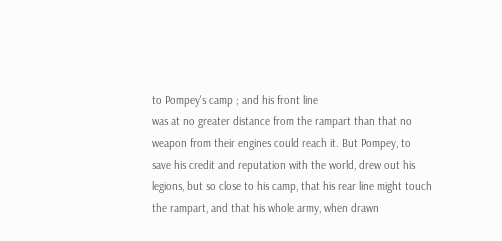to Pompey's camp ; and his front line
was at no greater distance from the rampart than that no
weapon from their engines could reach it. But Pompey, to
save his credit and reputation with the world, drew out his
legions, but so close to his camp, that his rear line might touch
the rampart, and that his whole army, when drawn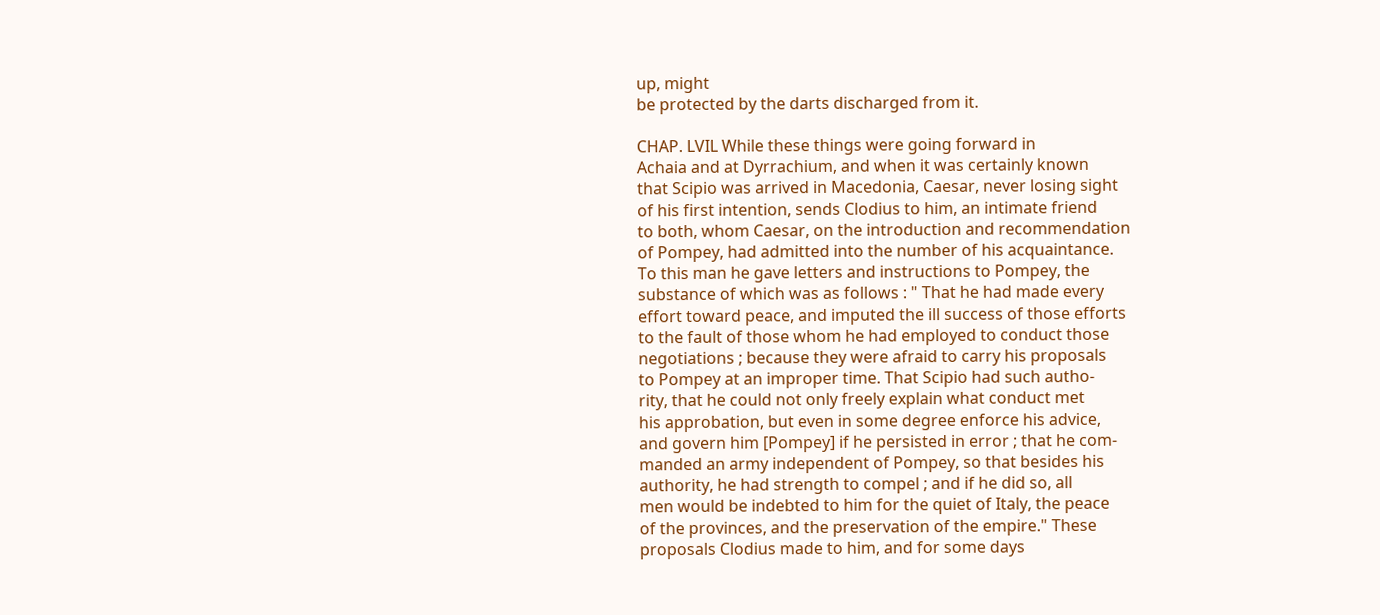up, might
be protected by the darts discharged from it.

CHAP. LVIL While these things were going forward in
Achaia and at Dyrrachium, and when it was certainly known
that Scipio was arrived in Macedonia, Caesar, never losing sight
of his first intention, sends Clodius to him, an intimate friend
to both, whom Caesar, on the introduction and recommendation
of Pompey, had admitted into the number of his acquaintance.
To this man he gave letters and instructions to Pompey, the
substance of which was as follows : " That he had made every
effort toward peace, and imputed the ill success of those efforts
to the fault of those whom he had employed to conduct those
negotiations ; because they were afraid to carry his proposals
to Pompey at an improper time. That Scipio had such autho-
rity, that he could not only freely explain what conduct met
his approbation, but even in some degree enforce his advice,
and govern him [Pompey] if he persisted in error ; that he com-
manded an army independent of Pompey, so that besides his
authority, he had strength to compel ; and if he did so, all
men would be indebted to him for the quiet of Italy, the peace
of the provinces, and the preservation of the empire." These
proposals Clodius made to him, and for some days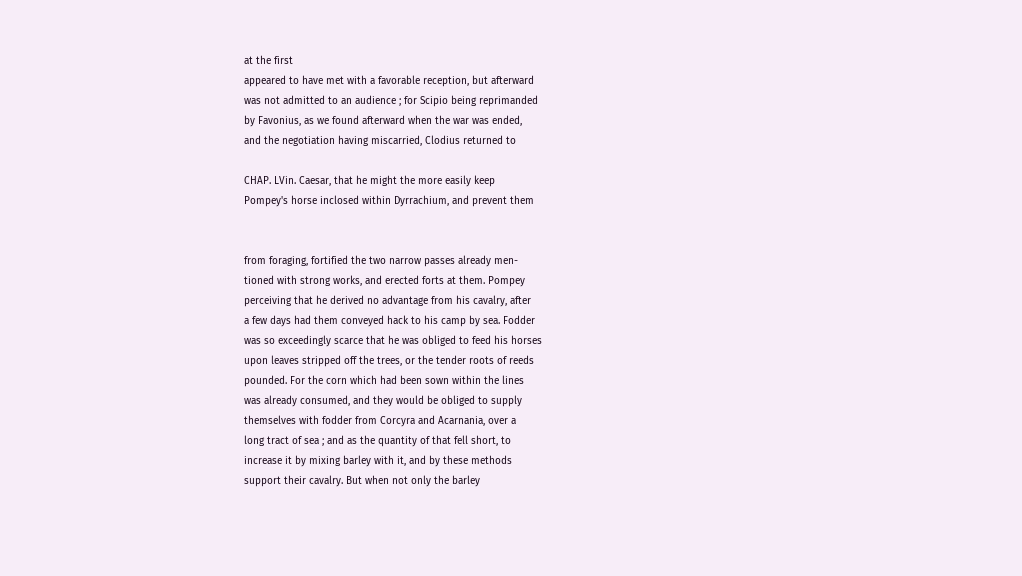at the first
appeared to have met with a favorable reception, but afterward
was not admitted to an audience ; for Scipio being reprimanded
by Favonius, as we found afterward when the war was ended,
and the negotiation having miscarried, Clodius returned to

CHAP. LVin. Caesar, that he might the more easily keep
Pompey's horse inclosed within Dyrrachium, and prevent them


from foraging, fortified the two narrow passes already men-
tioned with strong works, and erected forts at them. Pompey
perceiving that he derived no advantage from his cavalry, after
a few days had them conveyed hack to his camp by sea. Fodder
was so exceedingly scarce that he was obliged to feed his horses
upon leaves stripped off the trees, or the tender roots of reeds
pounded. For the corn which had been sown within the lines
was already consumed, and they would be obliged to supply
themselves with fodder from Corcyra and Acarnania, over a
long tract of sea ; and as the quantity of that fell short, to
increase it by mixing barley with it, and by these methods
support their cavalry. But when not only the barley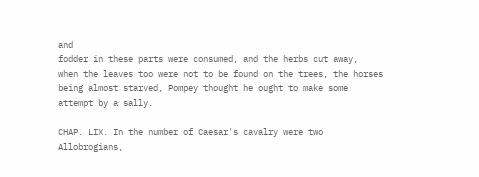and
fodder in these parts were consumed, and the herbs cut away,
when the leaves too were not to be found on the trees, the horses
being almost starved, Pompey thought he ought to make some
attempt by a sally.

CHAP. LIX. In the number of Caesar's cavalry were two
Allobrogians,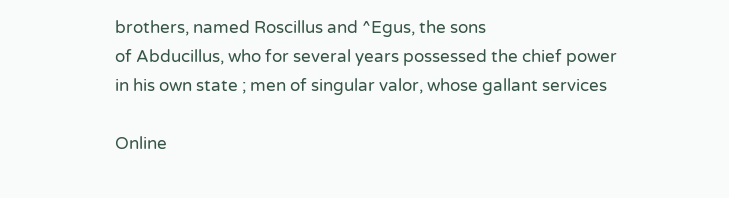brothers, named Roscillus and ^Egus, the sons
of Abducillus, who for several years possessed the chief power
in his own state ; men of singular valor, whose gallant services

Online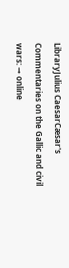LibraryJulius CaesarCæsar's Commentaries on the Gallic and civil wars: → online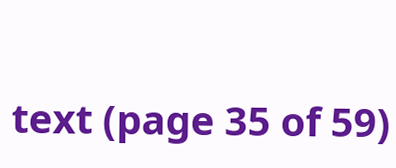text (page 35 of 59)